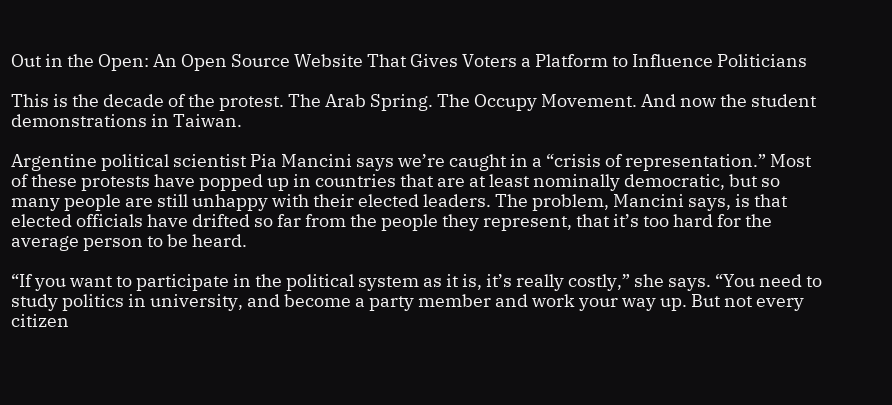Out in the Open: An Open Source Website That Gives Voters a Platform to Influence Politicians

This is the decade of the protest. The Arab Spring. The Occupy Movement. And now the student demonstrations in Taiwan.

Argentine political scientist Pia Mancini says we’re caught in a “crisis of representation.” Most of these protests have popped up in countries that are at least nominally democratic, but so many people are still unhappy with their elected leaders. The problem, Mancini says, is that elected officials have drifted so far from the people they represent, that it’s too hard for the average person to be heard.

“If you want to participate in the political system as it is, it’s really costly,” she says. “You need to study politics in university, and become a party member and work your way up. But not every citizen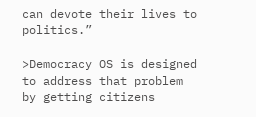can devote their lives to politics.”

>Democracy OS is designed to address that problem by getting citizens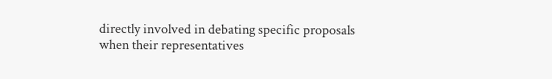directly involved in debating specific proposals when their representatives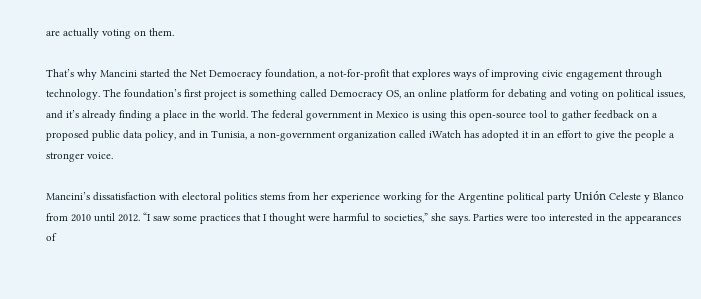are actually voting on them.

That’s why Mancini started the Net Democracy foundation, a not-for-profit that explores ways of improving civic engagement through technology. The foundation’s first project is something called Democracy OS, an online platform for debating and voting on political issues, and it’s already finding a place in the world. The federal government in Mexico is using this open-source tool to gather feedback on a proposed public data policy, and in Tunisia, a non-government organization called iWatch has adopted it in an effort to give the people a stronger voice.

Mancini’s dissatisfaction with electoral politics stems from her experience working for the Argentine political party Unión Celeste y Blanco from 2010 until 2012. “I saw some practices that I thought were harmful to societies,” she says. Parties were too interested in the appearances of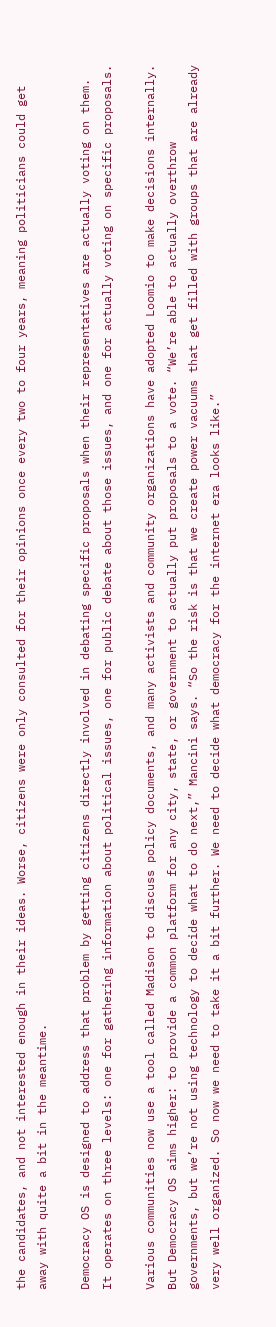the candidates, and not interested enough in their ideas. Worse, citizens were only consulted for their opinions once every two to four years, meaning politicians could get away with quite a bit in the meantime.

Democracy OS is designed to address that problem by getting citizens directly involved in debating specific proposals when their representatives are actually voting on them. It operates on three levels: one for gathering information about political issues, one for public debate about those issues, and one for actually voting on specific proposals.

Various communities now use a tool called Madison to discuss policy documents, and many activists and community organizations have adopted Loomio to make decisions internally. But Democracy OS aims higher: to provide a common platform for any city, state, or government to actually put proposals to a vote. “We’re able to actually overthrow governments, but we’re not using technology to decide what to do next,” Mancini says. “So the risk is that we create power vacuums that get filled with groups that are already very well organized. So now we need to take it a bit further. We need to decide what democracy for the internet era looks like.”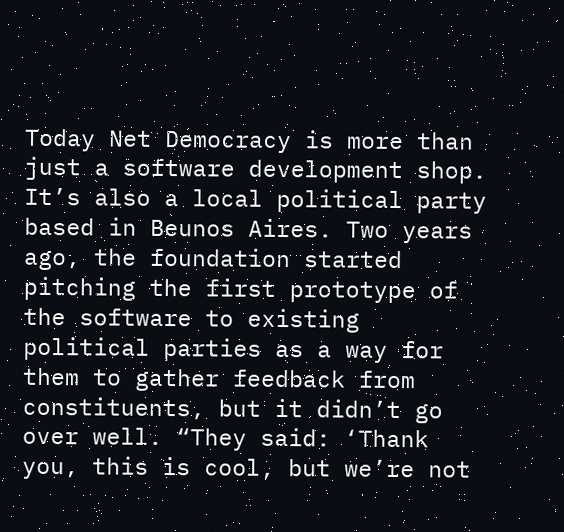Today Net Democracy is more than just a software development shop. It’s also a local political party based in Beunos Aires. Two years ago, the foundation started pitching the first prototype of the software to existing political parties as a way for them to gather feedback from constituents, but it didn’t go over well. “They said: ‘Thank you, this is cool, but we’re not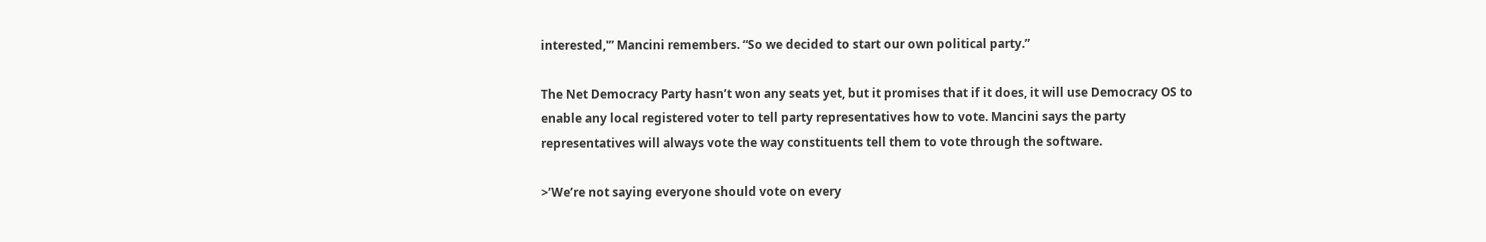interested,'” Mancini remembers. “So we decided to start our own political party.”

The Net Democracy Party hasn’t won any seats yet, but it promises that if it does, it will use Democracy OS to enable any local registered voter to tell party representatives how to vote. Mancini says the party representatives will always vote the way constituents tell them to vote through the software.

>’We’re not saying everyone should vote on every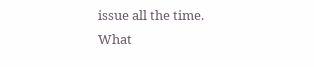issue all the time. What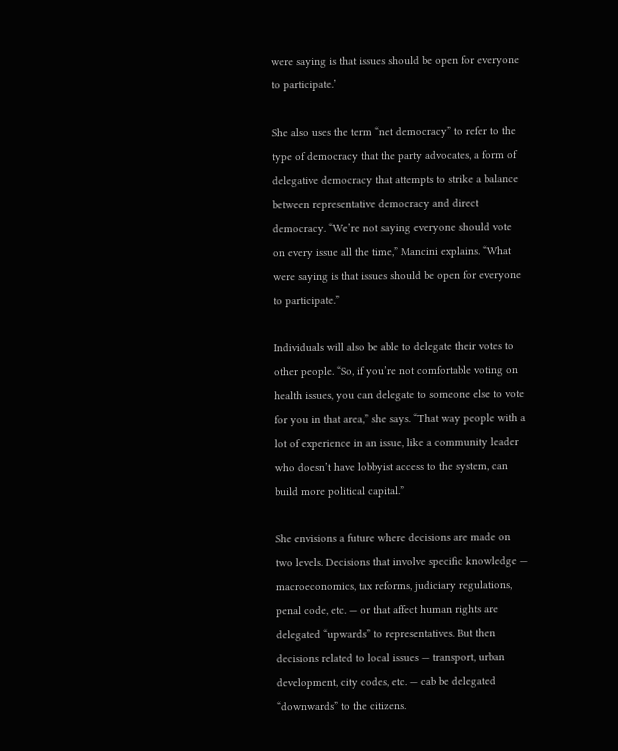were saying is that issues should be open for everyone to participate.’

She also uses the term “net democracy” to refer to the type of democracy that the party advocates, a form of delegative democracy that attempts to strike a balance between representative democracy and direct democracy. “We’re not saying everyone should vote on every issue all the time,” Mancini explains. “What were saying is that issues should be open for everyone to participate.”

Individuals will also be able to delegate their votes to other people. “So, if you’re not comfortable voting on health issues, you can delegate to someone else to vote for you in that area,” she says. “That way people with a lot of experience in an issue, like a community leader who doesn’t have lobbyist access to the system, can build more political capital.”

She envisions a future where decisions are made on two levels. Decisions that involve specific knowledge — macroeconomics, tax reforms, judiciary regulations, penal code, etc. — or that affect human rights are delegated “upwards” to representatives. But then decisions related to local issues — transport, urban development, city codes, etc. — cab be delegated “downwards” to the citizens.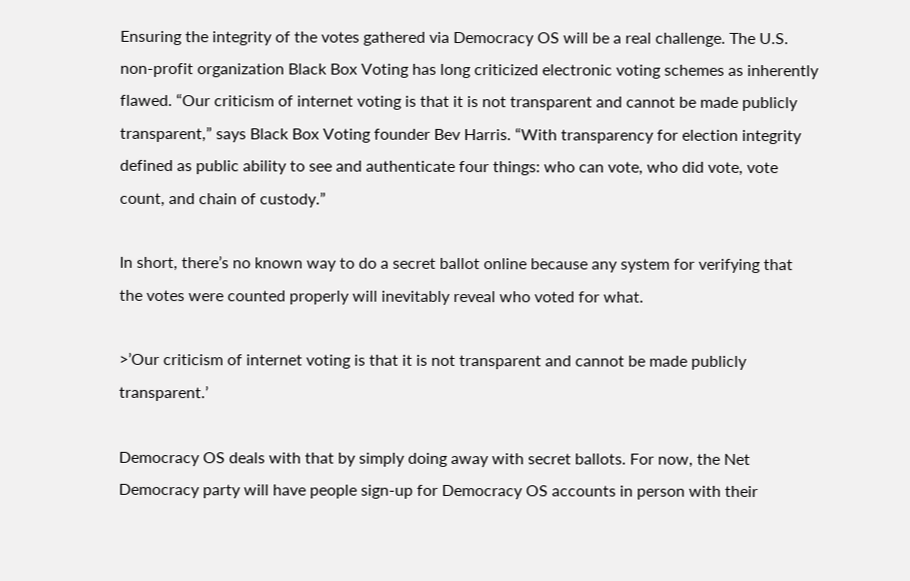Ensuring the integrity of the votes gathered via Democracy OS will be a real challenge. The U.S. non-profit organization Black Box Voting has long criticized electronic voting schemes as inherently flawed. “Our criticism of internet voting is that it is not transparent and cannot be made publicly transparent,” says Black Box Voting founder Bev Harris. “With transparency for election integrity defined as public ability to see and authenticate four things: who can vote, who did vote, vote count, and chain of custody.”

In short, there’s no known way to do a secret ballot online because any system for verifying that the votes were counted properly will inevitably reveal who voted for what.

>’Our criticism of internet voting is that it is not transparent and cannot be made publicly transparent.’

Democracy OS deals with that by simply doing away with secret ballots. For now, the Net Democracy party will have people sign-up for Democracy OS accounts in person with their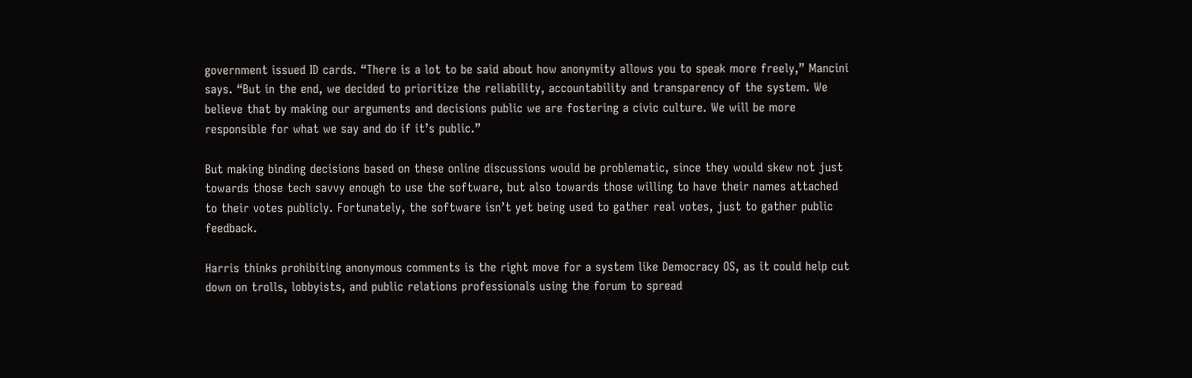government issued ID cards. “There is a lot to be said about how anonymity allows you to speak more freely,” Mancini says. “But in the end, we decided to prioritize the reliability, accountability and transparency of the system. We believe that by making our arguments and decisions public we are fostering a civic culture. We will be more responsible for what we say and do if it’s public.”

But making binding decisions based on these online discussions would be problematic, since they would skew not just towards those tech savvy enough to use the software, but also towards those willing to have their names attached to their votes publicly. Fortunately, the software isn’t yet being used to gather real votes, just to gather public feedback.

Harris thinks prohibiting anonymous comments is the right move for a system like Democracy OS, as it could help cut down on trolls, lobbyists, and public relations professionals using the forum to spread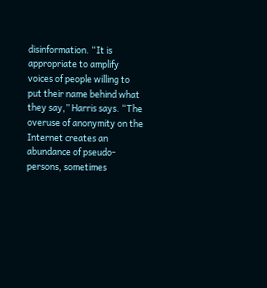disinformation. “It is appropriate to amplify voices of people willing to put their name behind what they say,” Harris says. “The overuse of anonymity on the Internet creates an abundance of pseudo-persons, sometimes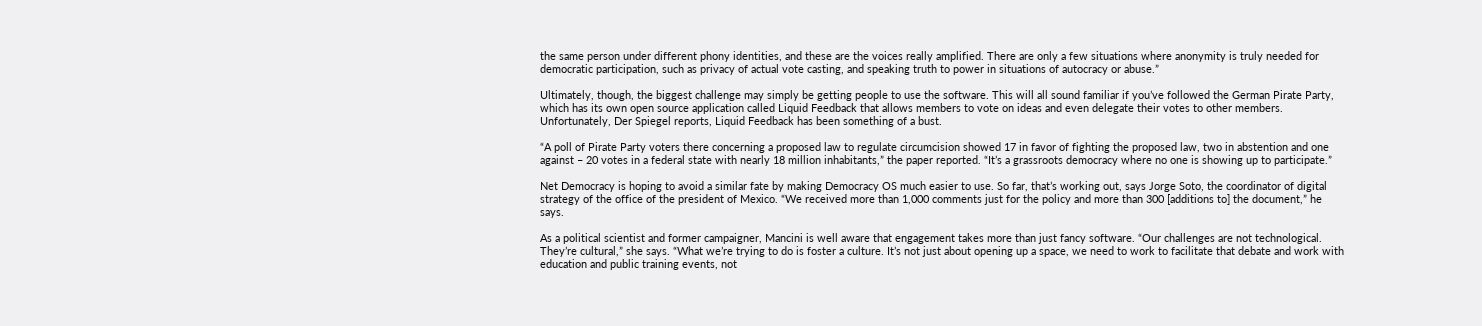the same person under different phony identities, and these are the voices really amplified. There are only a few situations where anonymity is truly needed for democratic participation, such as privacy of actual vote casting, and speaking truth to power in situations of autocracy or abuse.”

Ultimately, though, the biggest challenge may simply be getting people to use the software. This will all sound familiar if you’ve followed the German Pirate Party, which has its own open source application called Liquid Feedback that allows members to vote on ideas and even delegate their votes to other members. Unfortunately, Der Spiegel reports, Liquid Feedback has been something of a bust.

“A poll of Pirate Party voters there concerning a proposed law to regulate circumcision showed 17 in favor of fighting the proposed law, two in abstention and one against – 20 votes in a federal state with nearly 18 million inhabitants,” the paper reported. “It’s a grassroots democracy where no one is showing up to participate.”

Net Democracy is hoping to avoid a similar fate by making Democracy OS much easier to use. So far, that’s working out, says Jorge Soto, the coordinator of digital strategy of the office of the president of Mexico. “We received more than 1,000 comments just for the policy and more than 300 [additions to] the document,” he says.

As a political scientist and former campaigner, Mancini is well aware that engagement takes more than just fancy software. “Our challenges are not technological. They’re cultural,” she says. “What we’re trying to do is foster a culture. It’s not just about opening up a space, we need to work to facilitate that debate and work with education and public training events, not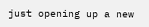just opening up a new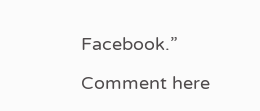Facebook.”

Comment here